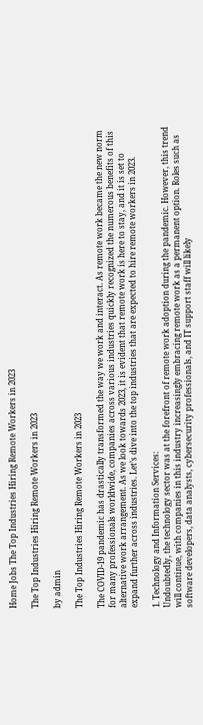Home Jobs The Top Industries Hiring Remote Workers in 2023

The Top Industries Hiring Remote Workers in 2023

by admin

The Top Industries Hiring Remote Workers in 2023

The COVID-19 pandemic has drastically transformed the way we work and interact. As remote work became the new norm for many professionals worldwide, companies across various industries quickly recognized the numerous benefits of this alternative work arrangement. As we look towards 2023, it is evident that remote work is here to stay, and it is set to expand further across industries. Let’s dive into the top industries that are expected to hire remote workers in 2023.

1. Technology and Information Services:
Undoubtedly, the technology sector was at the forefront of remote work adoption during the pandemic. However, this trend will continue, with companies in this industry increasingly embracing remote work as a permanent option. Roles such as software developers, data analysts, cybersecurity professionals, and IT support staff will likely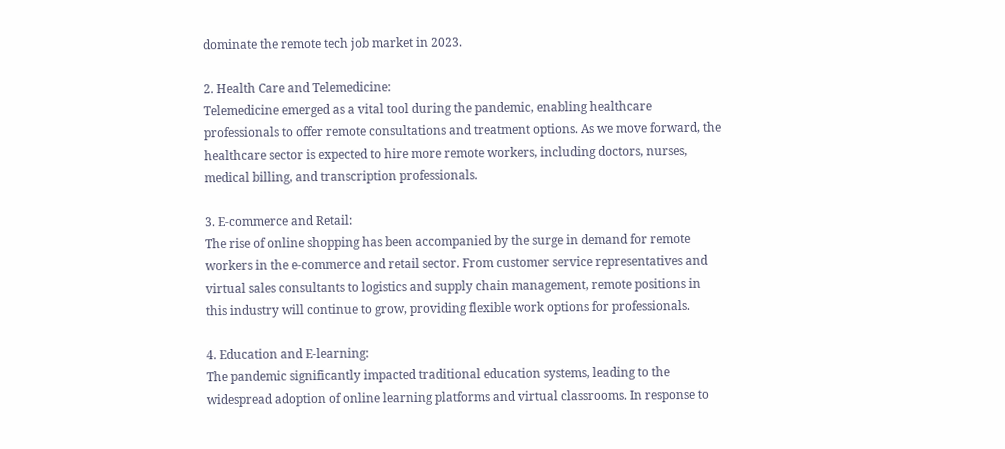dominate the remote tech job market in 2023.

2. Health Care and Telemedicine:
Telemedicine emerged as a vital tool during the pandemic, enabling healthcare professionals to offer remote consultations and treatment options. As we move forward, the healthcare sector is expected to hire more remote workers, including doctors, nurses, medical billing, and transcription professionals.

3. E-commerce and Retail:
The rise of online shopping has been accompanied by the surge in demand for remote workers in the e-commerce and retail sector. From customer service representatives and virtual sales consultants to logistics and supply chain management, remote positions in this industry will continue to grow, providing flexible work options for professionals.

4. Education and E-learning:
The pandemic significantly impacted traditional education systems, leading to the widespread adoption of online learning platforms and virtual classrooms. In response to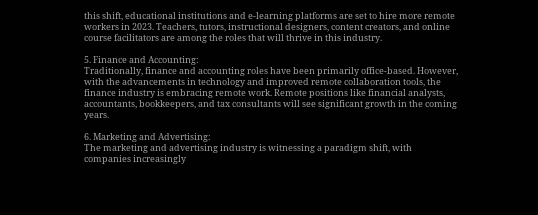this shift, educational institutions and e-learning platforms are set to hire more remote workers in 2023. Teachers, tutors, instructional designers, content creators, and online course facilitators are among the roles that will thrive in this industry.

5. Finance and Accounting:
Traditionally, finance and accounting roles have been primarily office-based. However, with the advancements in technology and improved remote collaboration tools, the finance industry is embracing remote work. Remote positions like financial analysts, accountants, bookkeepers, and tax consultants will see significant growth in the coming years.

6. Marketing and Advertising:
The marketing and advertising industry is witnessing a paradigm shift, with companies increasingly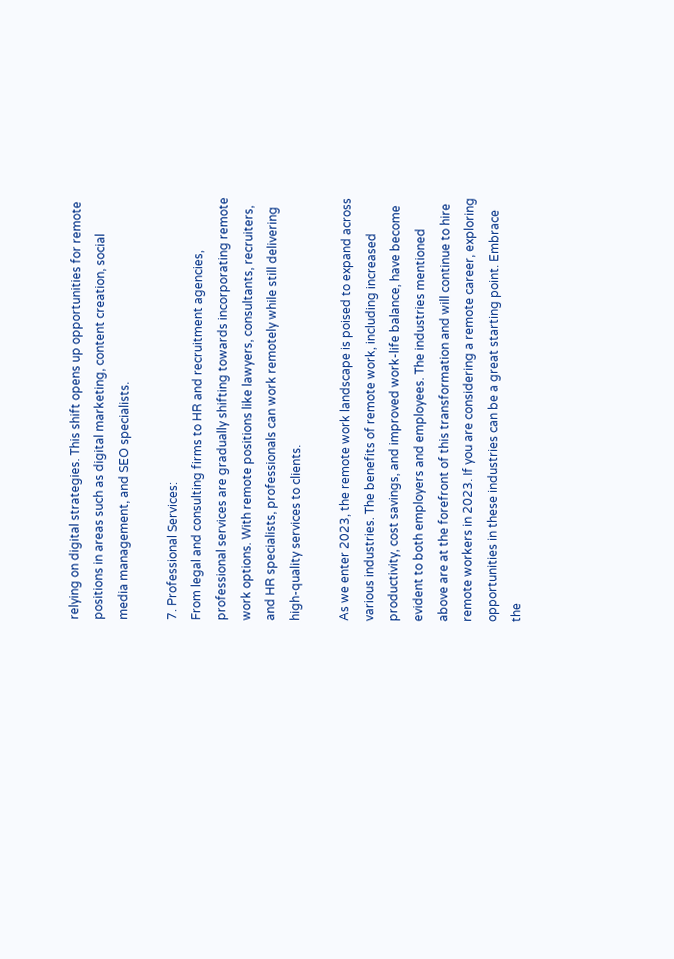relying on digital strategies. This shift opens up opportunities for remote positions in areas such as digital marketing, content creation, social media management, and SEO specialists.

7. Professional Services:
From legal and consulting firms to HR and recruitment agencies, professional services are gradually shifting towards incorporating remote work options. With remote positions like lawyers, consultants, recruiters, and HR specialists, professionals can work remotely while still delivering high-quality services to clients.

As we enter 2023, the remote work landscape is poised to expand across various industries. The benefits of remote work, including increased productivity, cost savings, and improved work-life balance, have become evident to both employers and employees. The industries mentioned above are at the forefront of this transformation and will continue to hire remote workers in 2023. If you are considering a remote career, exploring opportunities in these industries can be a great starting point. Embrace the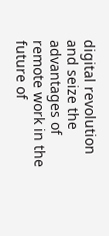digital revolution and seize the advantages of remote work in the future of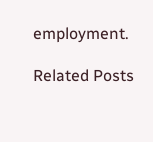employment.

Related Posts